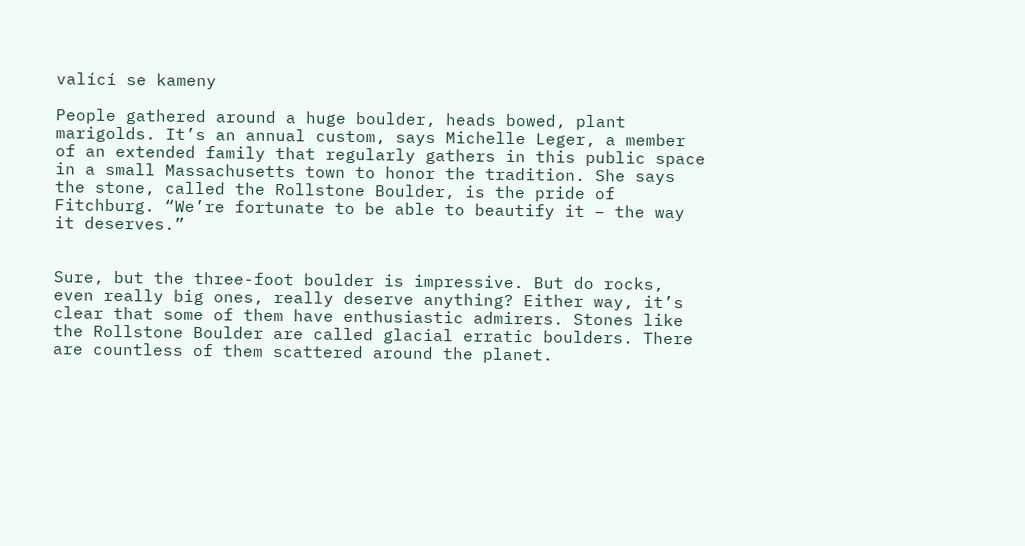valící se kameny

People gathered around a huge boulder, heads bowed, plant marigolds. It’s an annual custom, says Michelle Leger, a member of an extended family that regularly gathers in this public space in a small Massachusetts town to honor the tradition. She says the stone, called the Rollstone Boulder, is the pride of Fitchburg. “We’re fortunate to be able to beautify it – the way it deserves.”


Sure, but the three-foot boulder is impressive. But do rocks, even really big ones, really deserve anything? Either way, it’s clear that some of them have enthusiastic admirers. Stones like the Rollstone Boulder are called glacial erratic boulders. There are countless of them scattered around the planet.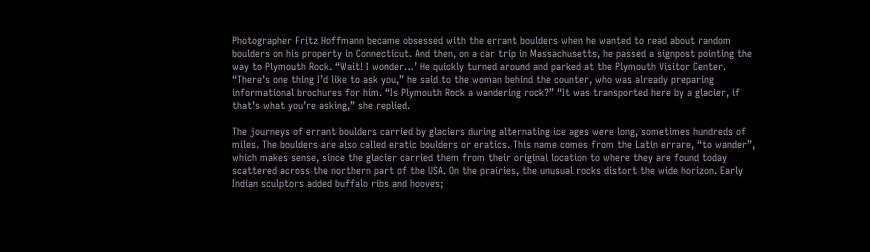Photographer Fritz Hoffmann became obsessed with the errant boulders when he wanted to read about random boulders on his property in Connecticut. And then, on a car trip in Massachusetts, he passed a signpost pointing the way to Plymouth Rock. “Wait! I wonder…’ He quickly turned around and parked at the Plymouth Visitor Center. “There’s one thing I’d like to ask you,” he said to the woman behind the counter, who was already preparing informational brochures for him. “Is Plymouth Rock a wandering rock?” “It was transported here by a glacier, if that’s what you’re asking,” she replied.

The journeys of errant boulders carried by glaciers during alternating ice ages were long, sometimes hundreds of miles. The boulders are also called eratic boulders or eratics. This name comes from the Latin errare, “to wander”, which makes sense, since the glacier carried them from their original location to where they are found today scattered across the northern part of the USA. On the prairies, the unusual rocks distort the wide horizon. Early Indian sculptors added buffalo ribs and hooves;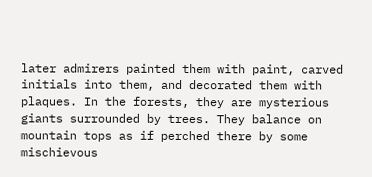later admirers painted them with paint, carved initials into them, and decorated them with plaques. In the forests, they are mysterious giants surrounded by trees. They balance on mountain tops as if perched there by some mischievous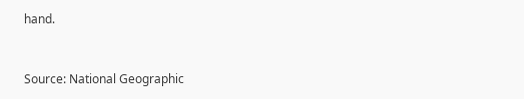hand.



Source: National Geographic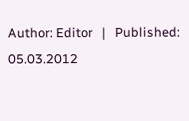Author: Editor   |   Published: 05.03.2012